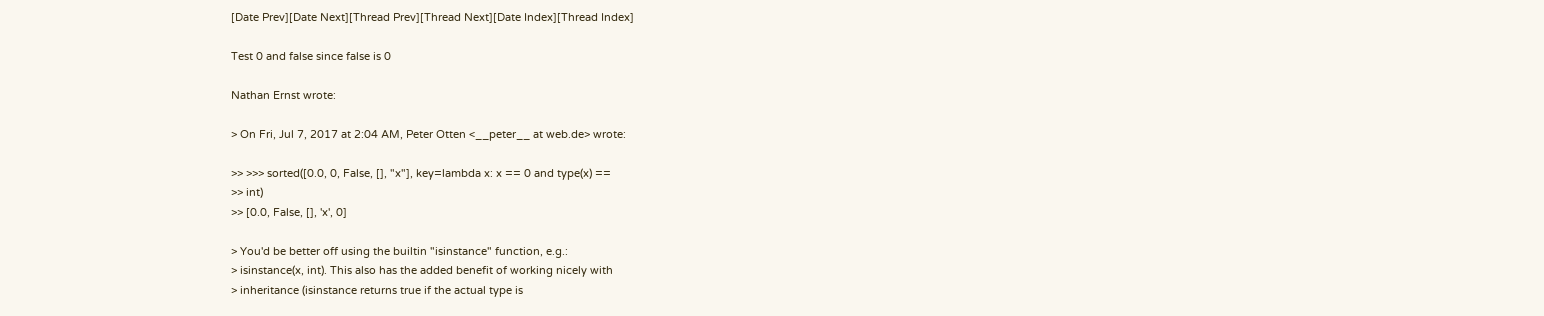[Date Prev][Date Next][Thread Prev][Thread Next][Date Index][Thread Index]

Test 0 and false since false is 0

Nathan Ernst wrote:

> On Fri, Jul 7, 2017 at 2:04 AM, Peter Otten <__peter__ at web.de> wrote:

>> >>> sorted([0.0, 0, False, [], "x"], key=lambda x: x == 0 and type(x) ==
>> int)
>> [0.0, False, [], 'x', 0]

> You'd be better off using the builtin "isinstance" function, e.g.:
> isinstance(x, int). This also has the added benefit of working nicely with
> inheritance (isinstance returns true if the actual type is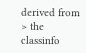derived from
> the classinfo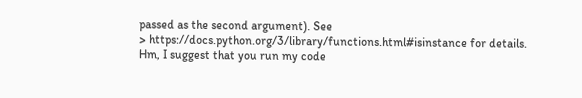passed as the second argument). See
> https://docs.python.org/3/library/functions.html#isinstance for details.
Hm, I suggest that you run my code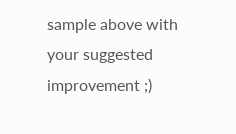sample above with your suggested
improvement ;)